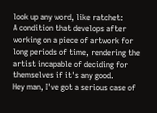look up any word, like ratchet:
A condition that develops after working on a piece of artwork for long periods of time, rendering the artist incapable of deciding for themselves if it's any good.
Hey man, I've got a serious case of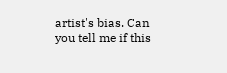artist's bias. Can you tell me if this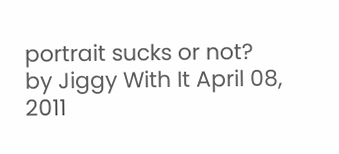portrait sucks or not?
by Jiggy With It April 08, 2011